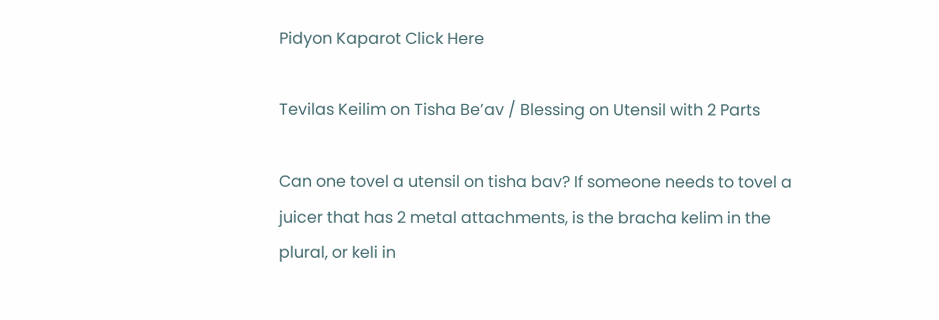Pidyon Kaparot Click Here

Tevilas Keilim on Tisha Be’av / Blessing on Utensil with 2 Parts

Can one tovel a utensil on tisha bav? If someone needs to tovel a juicer that has 2 metal attachments, is the bracha kelim in the plural, or keli in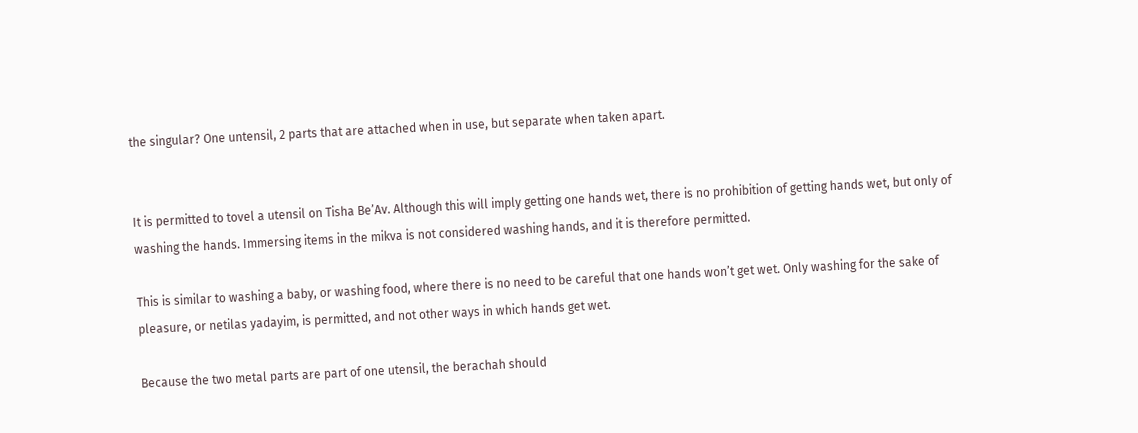the singular? One untensil, 2 parts that are attached when in use, but separate when taken apart.


It is permitted to tovel a utensil on Tisha Be’Av. Although this will imply getting one hands wet, there is no prohibition of getting hands wet, but only of washing the hands. Immersing items in the mikva is not considered washing hands, and it is therefore permitted.

This is similar to washing a baby, or washing food, where there is no need to be careful that one hands won’t get wet. Only washing for the sake of pleasure, or netilas yadayim, is permitted, and not other ways in which hands get wet.

Because the two metal parts are part of one utensil, the berachah should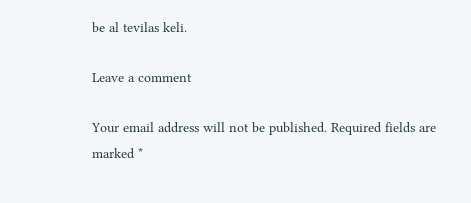be al tevilas keli.

Leave a comment

Your email address will not be published. Required fields are marked *